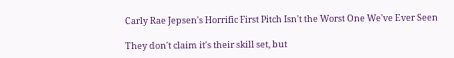Carly Rae Jepsen's Horrific First Pitch Isn't the Worst One We've Ever Seen

They don't claim it's their skill set, but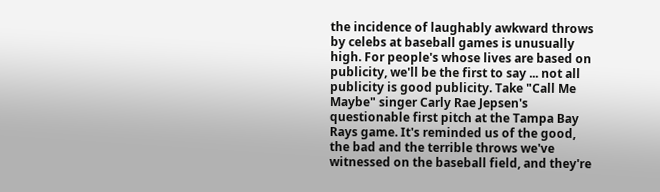the incidence of laughably awkward throws by celebs at baseball games is unusually high. For people's whose lives are based on publicity, we'll be the first to say ... not all publicity is good publicity. Take "Call Me Maybe" singer Carly Rae Jepsen's questionable first pitch at the Tampa Bay Rays game. It's reminded us of the good, the bad and the terrible throws we've witnessed on the baseball field, and they're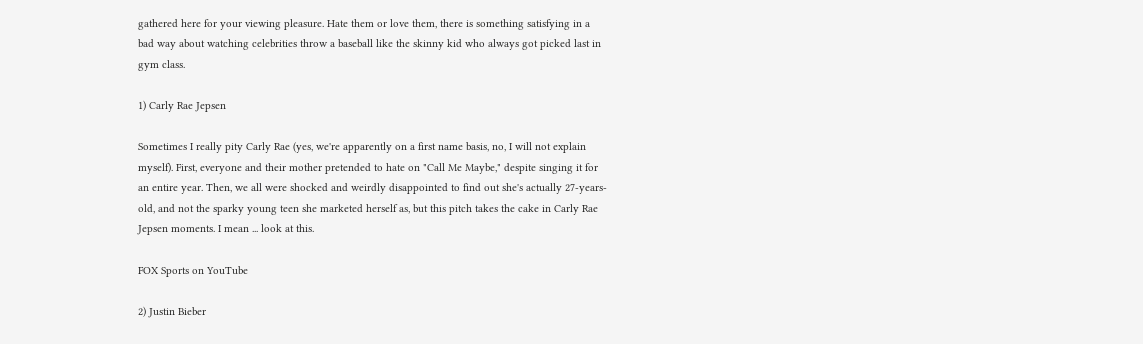gathered here for your viewing pleasure. Hate them or love them, there is something satisfying in a bad way about watching celebrities throw a baseball like the skinny kid who always got picked last in gym class.

1) Carly Rae Jepsen

Sometimes I really pity Carly Rae (yes, we're apparently on a first name basis, no, I will not explain myself). First, everyone and their mother pretended to hate on "Call Me Maybe," despite singing it for an entire year. Then, we all were shocked and weirdly disappointed to find out she's actually 27-years-old, and not the sparky young teen she marketed herself as, but this pitch takes the cake in Carly Rae Jepsen moments. I mean ... look at this.

FOX Sports on YouTube

2) Justin Bieber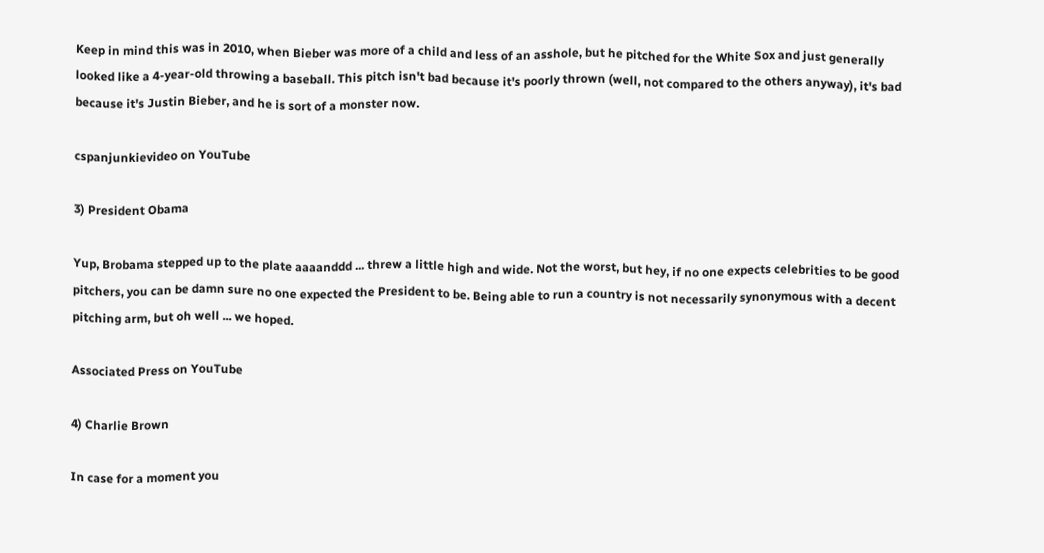Keep in mind this was in 2010, when Bieber was more of a child and less of an asshole, but he pitched for the White Sox and just generally looked like a 4-year-old throwing a baseball. This pitch isn't bad because it's poorly thrown (well, not compared to the others anyway), it's bad because it's Justin Bieber, and he is sort of a monster now.

cspanjunkievideo on YouTube

3) President Obama

Yup, Brobama stepped up to the plate aaaanddd ... threw a little high and wide. Not the worst, but hey, if no one expects celebrities to be good pitchers, you can be damn sure no one expected the President to be. Being able to run a country is not necessarily synonymous with a decent pitching arm, but oh well ... we hoped.

Associated Press on YouTube

4) Charlie Brown

In case for a moment you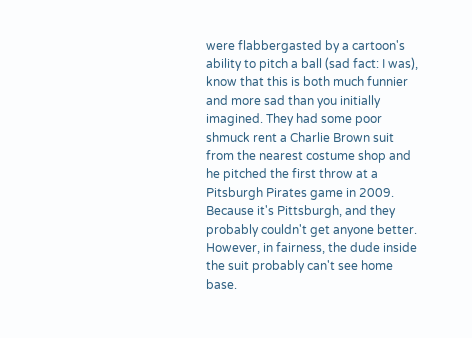were flabbergasted by a cartoon's ability to pitch a ball (sad fact: I was), know that this is both much funnier and more sad than you initially imagined. They had some poor shmuck rent a Charlie Brown suit from the nearest costume shop and he pitched the first throw at a Pitsburgh Pirates game in 2009. Because it's Pittsburgh, and they probably couldn't get anyone better. However, in fairness, the dude inside the suit probably can't see home base.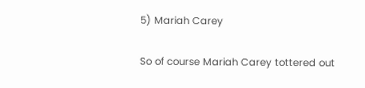5) Mariah Carey

So of course Mariah Carey tottered out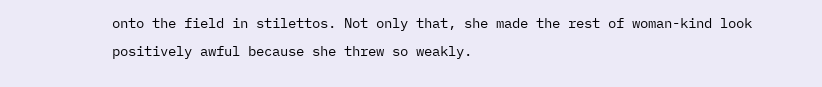onto the field in stilettos. Not only that, she made the rest of woman-kind look positively awful because she threw so weakly.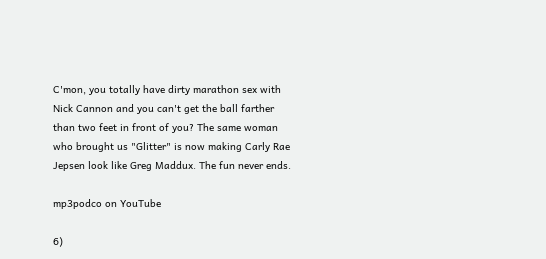C'mon, you totally have dirty marathon sex with Nick Cannon and you can't get the ball farther than two feet in front of you? The same woman who brought us "Glitter" is now making Carly Rae Jepsen look like Greg Maddux. The fun never ends.

mp3podco on YouTube

6)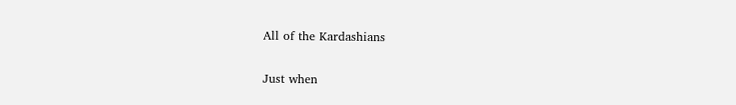All of the Kardashians

Just when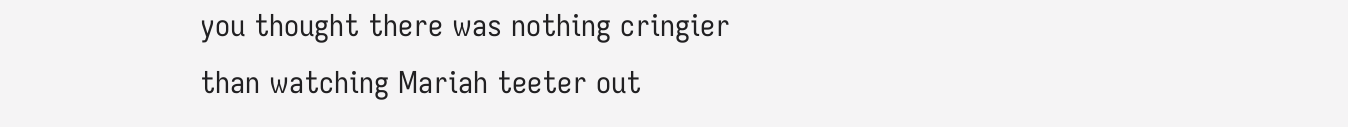you thought there was nothing cringier than watching Mariah teeter out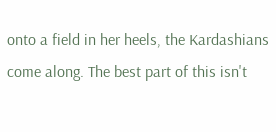onto a field in her heels, the Kardashians come along. The best part of this isn't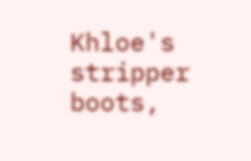Khloe's stripper boots,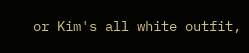or Kim's all white outfit,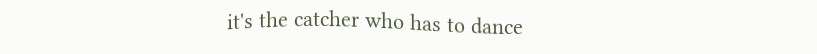it's the catcher who has to dance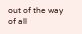out of the way of all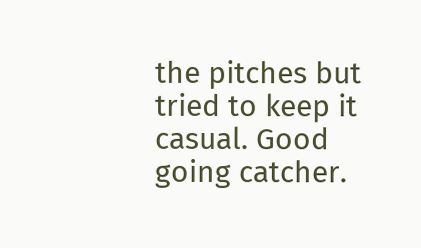the pitches but tried to keep it casual. Good going catcher.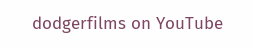dodgerfilms on YouTube